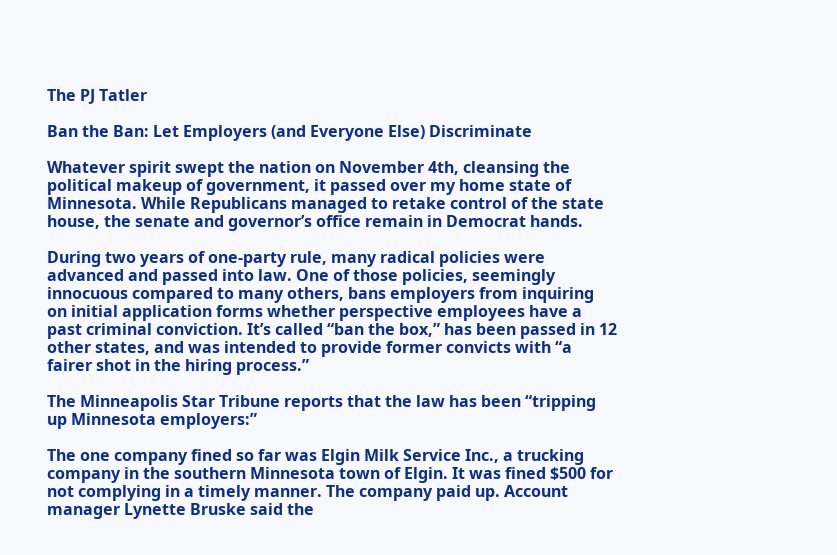The PJ Tatler

Ban the Ban: Let Employers (and Everyone Else) Discriminate

Whatever spirit swept the nation on November 4th, cleansing the political makeup of government, it passed over my home state of Minnesota. While Republicans managed to retake control of the state house, the senate and governor’s office remain in Democrat hands.

During two years of one-party rule, many radical policies were advanced and passed into law. One of those policies, seemingly innocuous compared to many others, bans employers from inquiring on initial application forms whether perspective employees have a past criminal conviction. It’s called “ban the box,” has been passed in 12 other states, and was intended to provide former convicts with “a fairer shot in the hiring process.”

The Minneapolis Star Tribune reports that the law has been “tripping up Minnesota employers:”

The one company fined so far was Elgin Milk Service Inc., a trucking company in the southern Minnesota town of Elgin. It was fined $500 for not complying in a timely manner. The company paid up. Account manager Lynette Bruske said the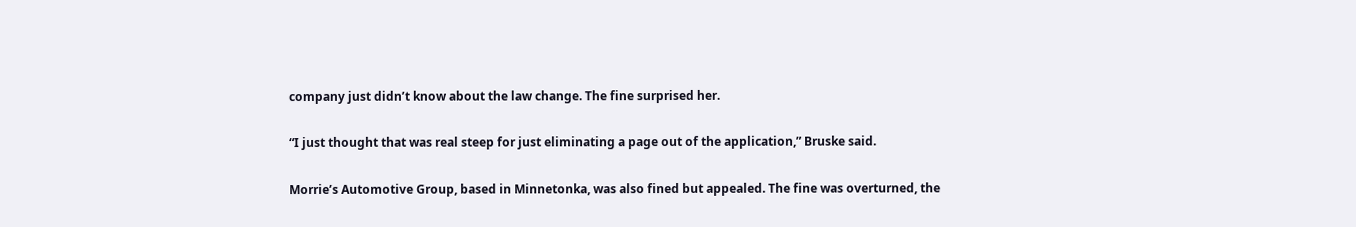company just didn’t know about the law change. The fine surprised her.

“I just thought that was real steep for just eliminating a page out of the application,” Bruske said.

Morrie’s Automotive Group, based in Minnetonka, was also fined but appealed. The fine was overturned, the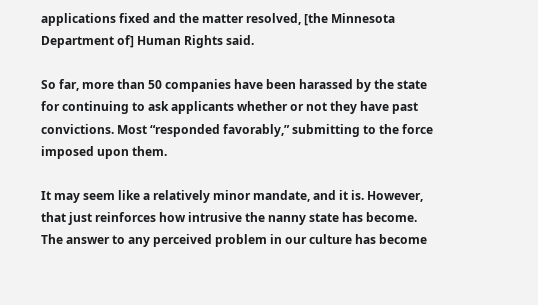applications fixed and the matter resolved, [the Minnesota Department of] Human Rights said.

So far, more than 50 companies have been harassed by the state for continuing to ask applicants whether or not they have past convictions. Most “responded favorably,” submitting to the force imposed upon them.

It may seem like a relatively minor mandate, and it is. However, that just reinforces how intrusive the nanny state has become. The answer to any perceived problem in our culture has become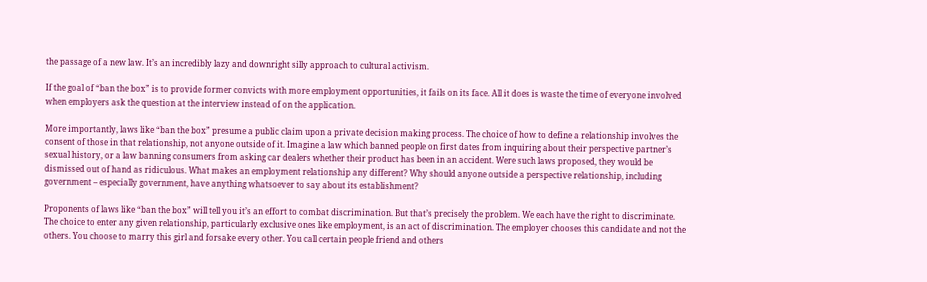the passage of a new law. It’s an incredibly lazy and downright silly approach to cultural activism.

If the goal of “ban the box” is to provide former convicts with more employment opportunities, it fails on its face. All it does is waste the time of everyone involved when employers ask the question at the interview instead of on the application.

More importantly, laws like “ban the box” presume a public claim upon a private decision making process. The choice of how to define a relationship involves the consent of those in that relationship, not anyone outside of it. Imagine a law which banned people on first dates from inquiring about their perspective partner’s sexual history, or a law banning consumers from asking car dealers whether their product has been in an accident. Were such laws proposed, they would be dismissed out of hand as ridiculous. What makes an employment relationship any different? Why should anyone outside a perspective relationship, including government – especially government, have anything whatsoever to say about its establishment?

Proponents of laws like “ban the box” will tell you it’s an effort to combat discrimination. But that’s precisely the problem. We each have the right to discriminate. The choice to enter any given relationship, particularly exclusive ones like employment, is an act of discrimination. The employer chooses this candidate and not the others. You choose to marry this girl and forsake every other. You call certain people friend and others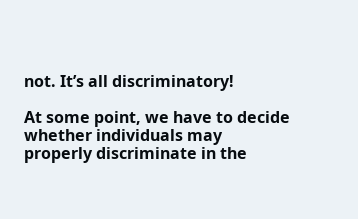not. It’s all discriminatory!

At some point, we have to decide whether individuals may properly discriminate in the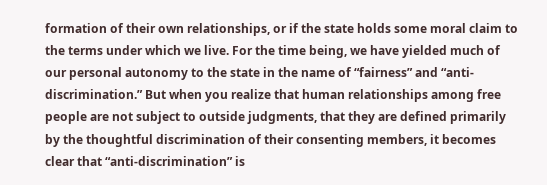formation of their own relationships, or if the state holds some moral claim to the terms under which we live. For the time being, we have yielded much of our personal autonomy to the state in the name of “fairness” and “anti-discrimination.” But when you realize that human relationships among free people are not subject to outside judgments, that they are defined primarily by the thoughtful discrimination of their consenting members, it becomes clear that “anti-discrimination” is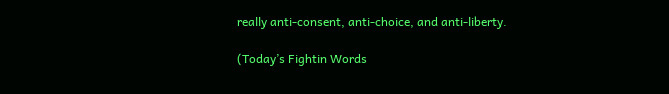really anti-consent, anti-choice, and anti-liberty.

(Today’s Fightin Words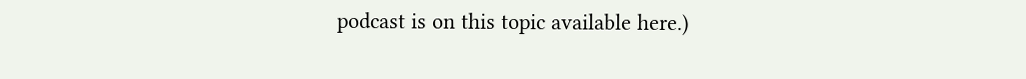podcast is on this topic available here.)